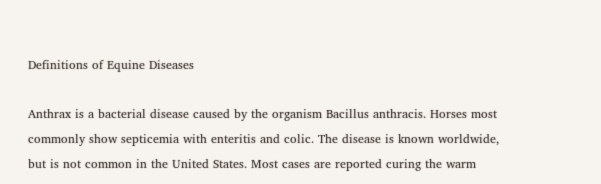Definitions of Equine Diseases

Anthrax is a bacterial disease caused by the organism Bacillus anthracis. Horses most commonly show septicemia with enteritis and colic. The disease is known worldwide, but is not common in the United States. Most cases are reported curing the warm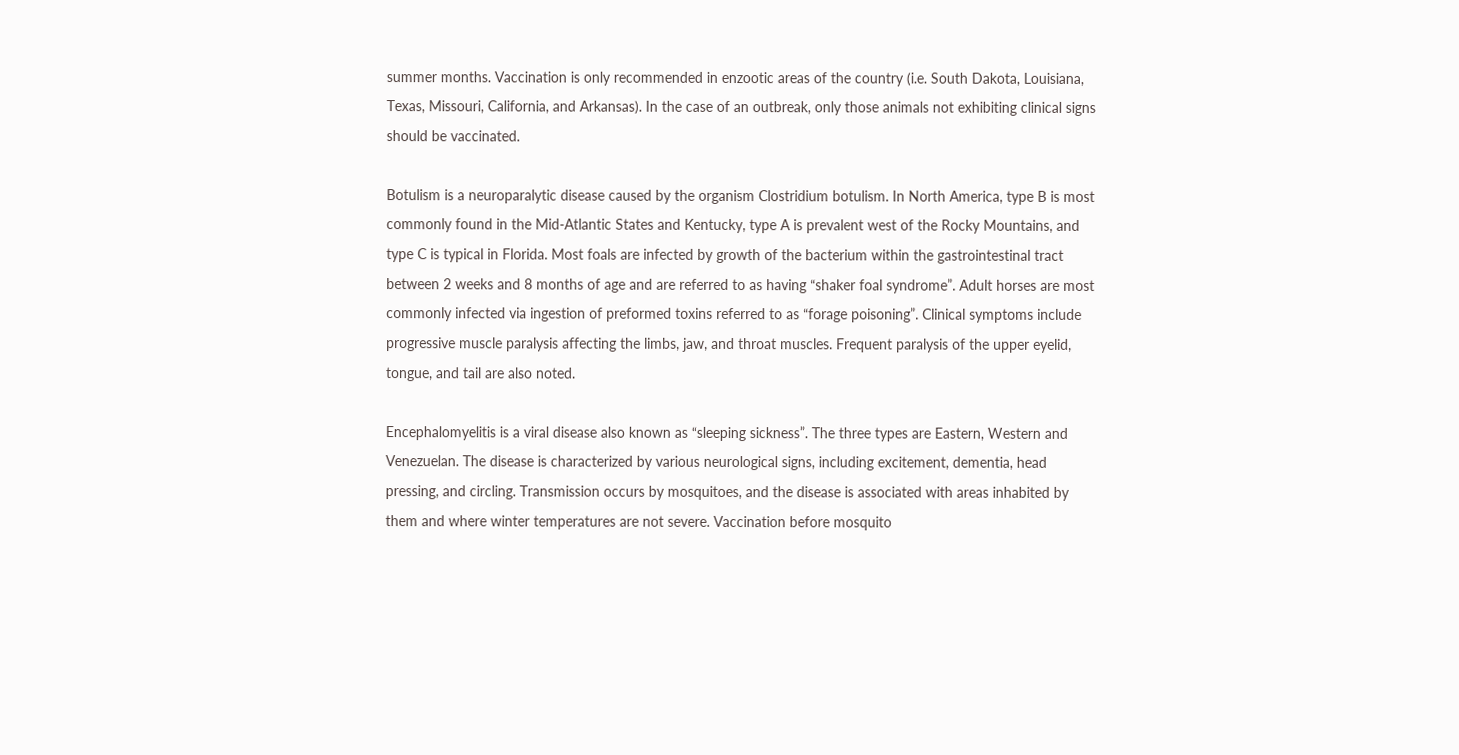summer months. Vaccination is only recommended in enzootic areas of the country (i.e. South Dakota, Louisiana, Texas, Missouri, California, and Arkansas). In the case of an outbreak, only those animals not exhibiting clinical signs should be vaccinated.

Botulism is a neuroparalytic disease caused by the organism Clostridium botulism. In North America, type B is most commonly found in the Mid-Atlantic States and Kentucky, type A is prevalent west of the Rocky Mountains, and type C is typical in Florida. Most foals are infected by growth of the bacterium within the gastrointestinal tract between 2 weeks and 8 months of age and are referred to as having “shaker foal syndrome”. Adult horses are most commonly infected via ingestion of preformed toxins referred to as “forage poisoning”. Clinical symptoms include progressive muscle paralysis affecting the limbs, jaw, and throat muscles. Frequent paralysis of the upper eyelid, tongue, and tail are also noted.

Encephalomyelitis is a viral disease also known as “sleeping sickness”. The three types are Eastern, Western and Venezuelan. The disease is characterized by various neurological signs, including excitement, dementia, head pressing, and circling. Transmission occurs by mosquitoes, and the disease is associated with areas inhabited by them and where winter temperatures are not severe. Vaccination before mosquito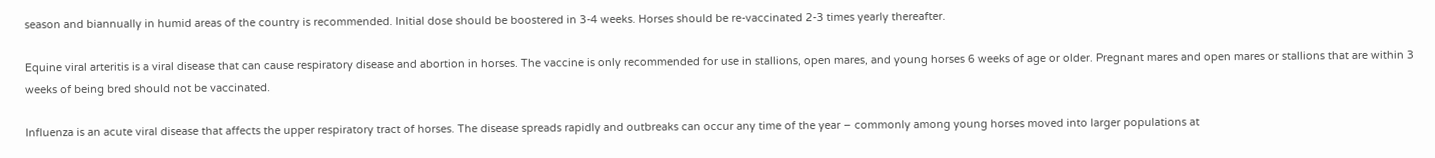season and biannually in humid areas of the country is recommended. Initial dose should be boostered in 3-4 weeks. Horses should be re-vaccinated 2-3 times yearly thereafter.

Equine viral arteritis is a viral disease that can cause respiratory disease and abortion in horses. The vaccine is only recommended for use in stallions, open mares, and young horses 6 weeks of age or older. Pregnant mares and open mares or stallions that are within 3 weeks of being bred should not be vaccinated.

Influenza is an acute viral disease that affects the upper respiratory tract of horses. The disease spreads rapidly and outbreaks can occur any time of the year – commonly among young horses moved into larger populations at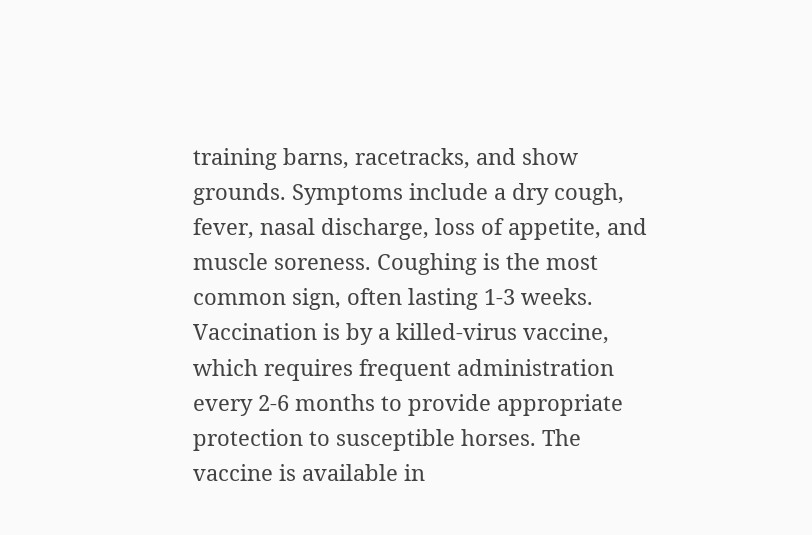training barns, racetracks, and show grounds. Symptoms include a dry cough, fever, nasal discharge, loss of appetite, and muscle soreness. Coughing is the most common sign, often lasting 1-3 weeks. Vaccination is by a killed-virus vaccine, which requires frequent administration every 2-6 months to provide appropriate protection to susceptible horses. The vaccine is available in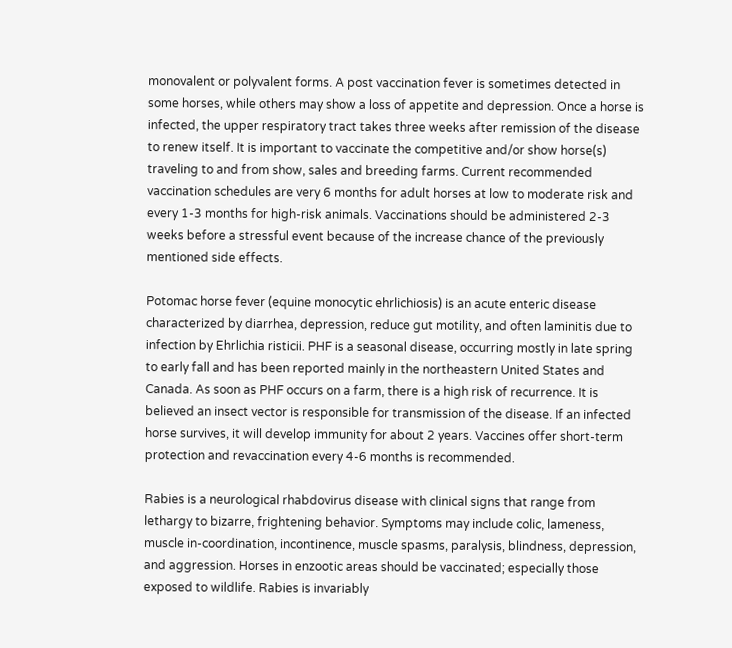monovalent or polyvalent forms. A post vaccination fever is sometimes detected in some horses, while others may show a loss of appetite and depression. Once a horse is infected, the upper respiratory tract takes three weeks after remission of the disease to renew itself. It is important to vaccinate the competitive and/or show horse(s) traveling to and from show, sales and breeding farms. Current recommended vaccination schedules are very 6 months for adult horses at low to moderate risk and every 1-3 months for high-risk animals. Vaccinations should be administered 2-3 weeks before a stressful event because of the increase chance of the previously mentioned side effects.

Potomac horse fever (equine monocytic ehrlichiosis) is an acute enteric disease characterized by diarrhea, depression, reduce gut motility, and often laminitis due to infection by Ehrlichia risticii. PHF is a seasonal disease, occurring mostly in late spring to early fall and has been reported mainly in the northeastern United States and Canada. As soon as PHF occurs on a farm, there is a high risk of recurrence. It is believed an insect vector is responsible for transmission of the disease. If an infected horse survives, it will develop immunity for about 2 years. Vaccines offer short-term protection and revaccination every 4-6 months is recommended.

Rabies is a neurological rhabdovirus disease with clinical signs that range from lethargy to bizarre, frightening behavior. Symptoms may include colic, lameness, muscle in-coordination, incontinence, muscle spasms, paralysis, blindness, depression, and aggression. Horses in enzootic areas should be vaccinated; especially those exposed to wildlife. Rabies is invariably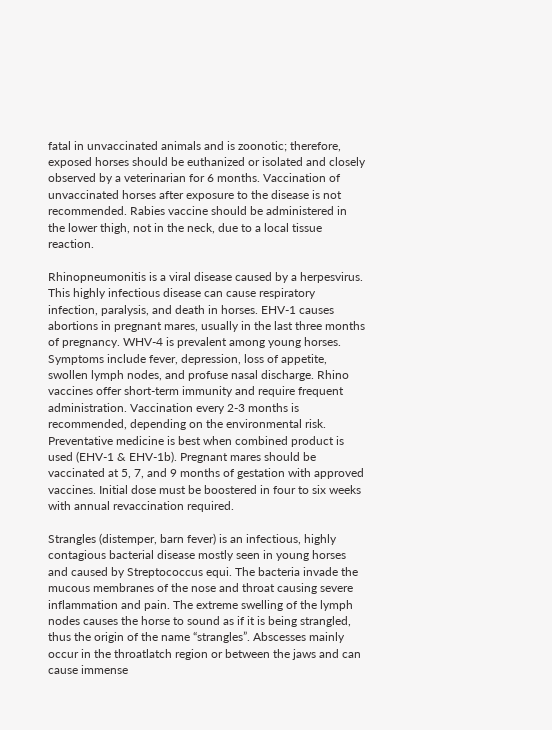fatal in unvaccinated animals and is zoonotic; therefore, exposed horses should be euthanized or isolated and closely observed by a veterinarian for 6 months. Vaccination of unvaccinated horses after exposure to the disease is not recommended. Rabies vaccine should be administered in the lower thigh, not in the neck, due to a local tissue reaction.

Rhinopneumonitis is a viral disease caused by a herpesvirus. This highly infectious disease can cause respiratory infection, paralysis, and death in horses. EHV-1 causes abortions in pregnant mares, usually in the last three months of pregnancy. WHV-4 is prevalent among young horses. Symptoms include fever, depression, loss of appetite, swollen lymph nodes, and profuse nasal discharge. Rhino vaccines offer short-term immunity and require frequent administration. Vaccination every 2-3 months is recommended, depending on the environmental risk. Preventative medicine is best when combined product is used (EHV-1 & EHV-1b). Pregnant mares should be vaccinated at 5, 7, and 9 months of gestation with approved vaccines. Initial dose must be boostered in four to six weeks with annual revaccination required.

Strangles (distemper, barn fever) is an infectious, highly contagious bacterial disease mostly seen in young horses and caused by Streptococcus equi. The bacteria invade the mucous membranes of the nose and throat causing severe inflammation and pain. The extreme swelling of the lymph nodes causes the horse to sound as if it is being strangled, thus the origin of the name “strangles”. Abscesses mainly occur in the throatlatch region or between the jaws and can cause immense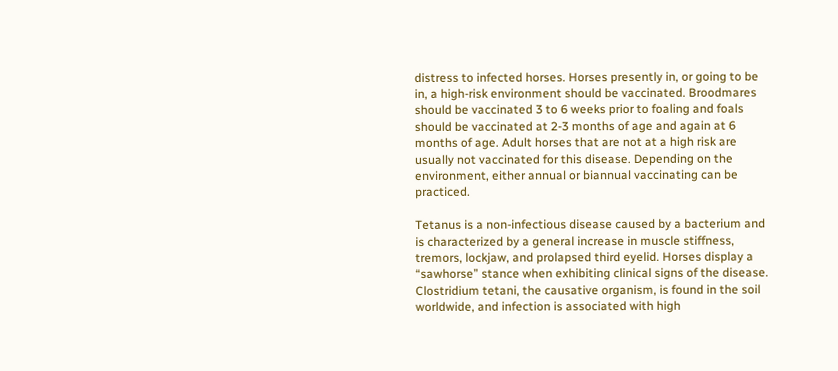distress to infected horses. Horses presently in, or going to be in, a high-risk environment should be vaccinated. Broodmares should be vaccinated 3 to 6 weeks prior to foaling and foals should be vaccinated at 2-3 months of age and again at 6 months of age. Adult horses that are not at a high risk are usually not vaccinated for this disease. Depending on the environment, either annual or biannual vaccinating can be practiced.

Tetanus is a non-infectious disease caused by a bacterium and is characterized by a general increase in muscle stiffness, tremors, lockjaw, and prolapsed third eyelid. Horses display a “sawhorse” stance when exhibiting clinical signs of the disease. Clostridium tetani, the causative organism, is found in the soil worldwide, and infection is associated with high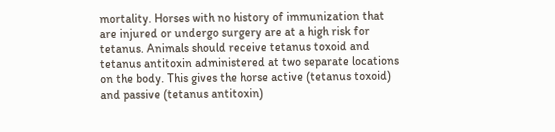mortality. Horses with no history of immunization that are injured or undergo surgery are at a high risk for tetanus. Animals should receive tetanus toxoid and tetanus antitoxin administered at two separate locations on the body. This gives the horse active (tetanus toxoid) and passive (tetanus antitoxin)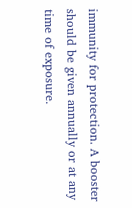immunity for protection. A booster should be given annually or at any time of exposure.